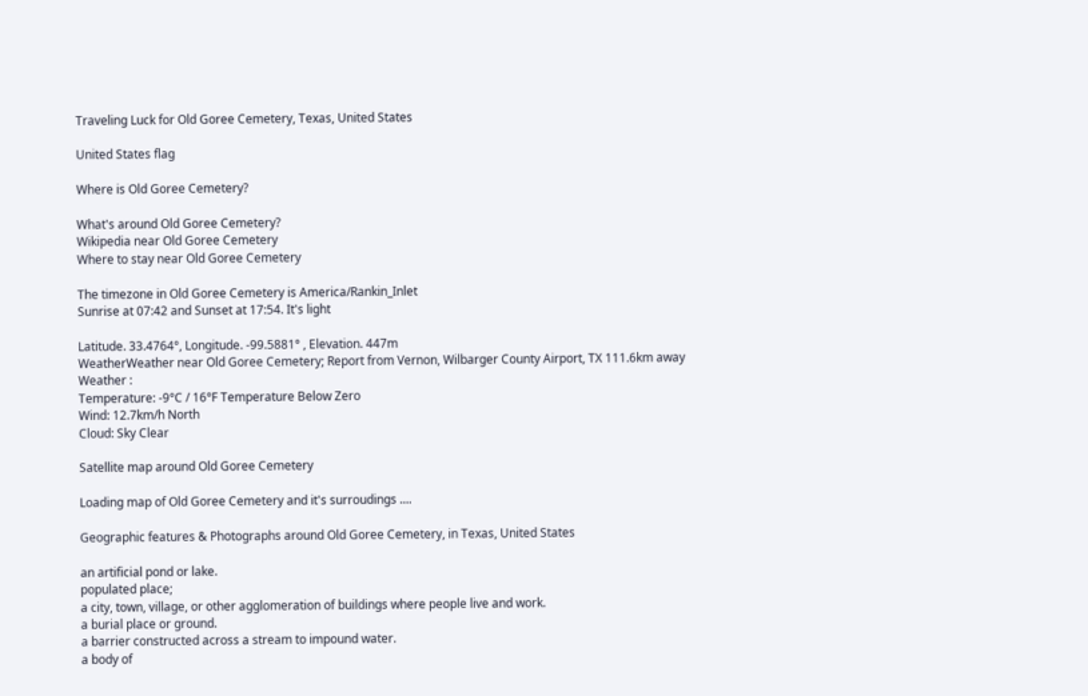Traveling Luck for Old Goree Cemetery, Texas, United States

United States flag

Where is Old Goree Cemetery?

What's around Old Goree Cemetery?
Wikipedia near Old Goree Cemetery
Where to stay near Old Goree Cemetery

The timezone in Old Goree Cemetery is America/Rankin_Inlet
Sunrise at 07:42 and Sunset at 17:54. It's light

Latitude. 33.4764°, Longitude. -99.5881° , Elevation. 447m
WeatherWeather near Old Goree Cemetery; Report from Vernon, Wilbarger County Airport, TX 111.6km away
Weather :
Temperature: -9°C / 16°F Temperature Below Zero
Wind: 12.7km/h North
Cloud: Sky Clear

Satellite map around Old Goree Cemetery

Loading map of Old Goree Cemetery and it's surroudings ....

Geographic features & Photographs around Old Goree Cemetery, in Texas, United States

an artificial pond or lake.
populated place;
a city, town, village, or other agglomeration of buildings where people live and work.
a burial place or ground.
a barrier constructed across a stream to impound water.
a body of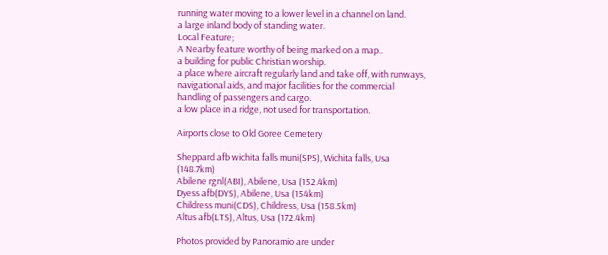running water moving to a lower level in a channel on land.
a large inland body of standing water.
Local Feature;
A Nearby feature worthy of being marked on a map..
a building for public Christian worship.
a place where aircraft regularly land and take off, with runways, navigational aids, and major facilities for the commercial handling of passengers and cargo.
a low place in a ridge, not used for transportation.

Airports close to Old Goree Cemetery

Sheppard afb wichita falls muni(SPS), Wichita falls, Usa (148.7km)
Abilene rgnl(ABI), Abilene, Usa (152.4km)
Dyess afb(DYS), Abilene, Usa (154km)
Childress muni(CDS), Childress, Usa (158.5km)
Altus afb(LTS), Altus, Usa (172.4km)

Photos provided by Panoramio are under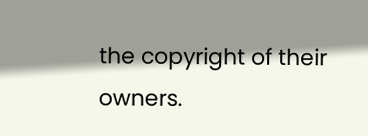the copyright of their owners.